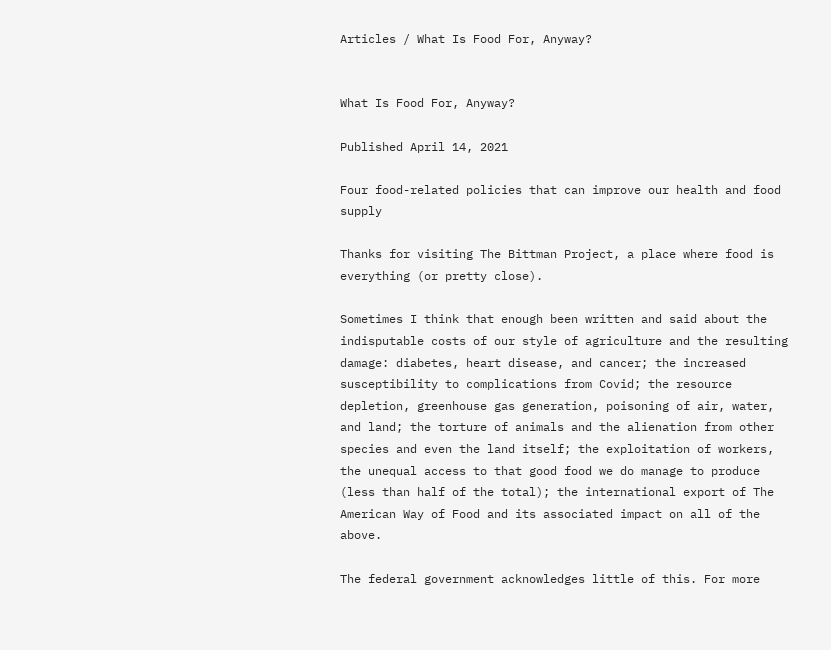Articles / What Is Food For, Anyway?


What Is Food For, Anyway?

Published April 14, 2021

Four food-related policies that can improve our health and food supply

Thanks for visiting The Bittman Project, a place where food is everything (or pretty close).

Sometimes I think that enough been written and said about the indisputable costs of our style of agriculture and the resulting damage: diabetes, heart disease, and cancer; the increased susceptibility to complications from Covid; the resource depletion, greenhouse gas generation, poisoning of air, water, and land; the torture of animals and the alienation from other species and even the land itself; the exploitation of workers, the unequal access to that good food we do manage to produce (less than half of the total); the international export of The American Way of Food and its associated impact on all of the above.

The federal government acknowledges little of this. For more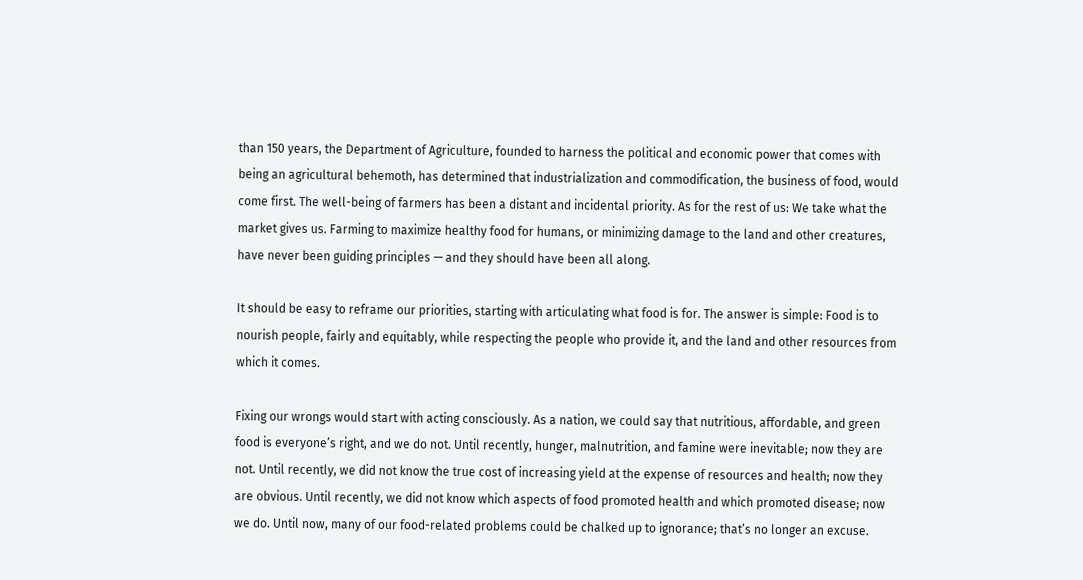than 150 years, the Department of Agriculture, founded to harness the political and economic power that comes with being an agricultural behemoth, has determined that industrialization and commodification, the business of food, would come first. The well-being of farmers has been a distant and incidental priority. As for the rest of us: We take what the market gives us. Farming to maximize healthy food for humans, or minimizing damage to the land and other creatures, have never been guiding principles — and they should have been all along.

It should be easy to reframe our priorities, starting with articulating what food is for. The answer is simple: Food is to nourish people, fairly and equitably, while respecting the people who provide it, and the land and other resources from which it comes.

Fixing our wrongs would start with acting consciously. As a nation, we could say that nutritious, affordable, and green food is everyone’s right, and we do not. Until recently, hunger, malnutrition, and famine were inevitable; now they are not. Until recently, we did not know the true cost of increasing yield at the expense of resources and health; now they are obvious. Until recently, we did not know which aspects of food promoted health and which promoted disease; now we do. Until now, many of our food-related problems could be chalked up to ignorance; that’s no longer an excuse.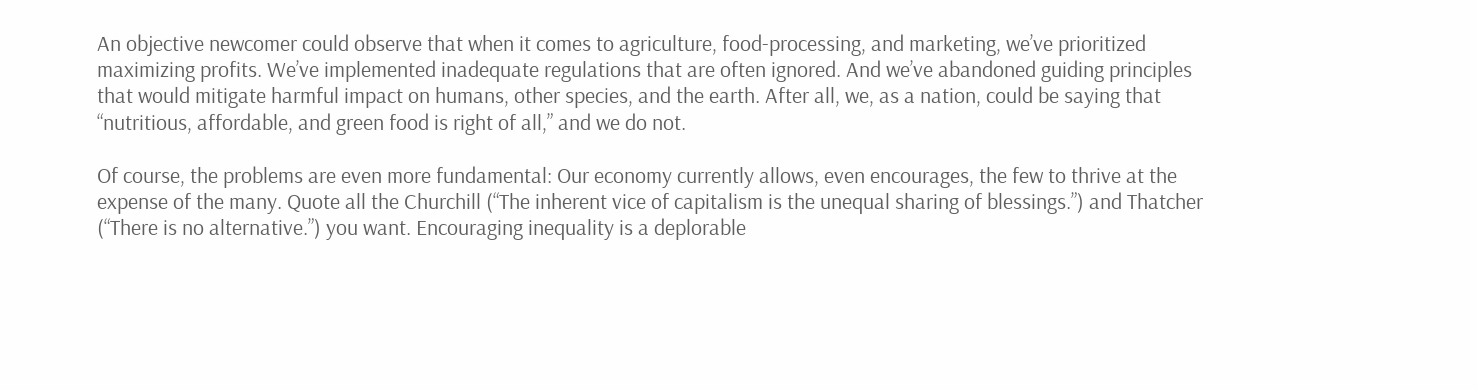An objective newcomer could observe that when it comes to agriculture, food-processing, and marketing, we’ve prioritized maximizing profits. We’ve implemented inadequate regulations that are often ignored. And we’ve abandoned guiding principles that would mitigate harmful impact on humans, other species, and the earth. After all, we, as a nation, could be saying that “nutritious, affordable, and green food is right of all,” and we do not.

Of course, the problems are even more fundamental: Our economy currently allows, even encourages, the few to thrive at the expense of the many. Quote all the Churchill (“The inherent vice of capitalism is the unequal sharing of blessings.”) and Thatcher (“There is no alternative.”) you want. Encouraging inequality is a deplorable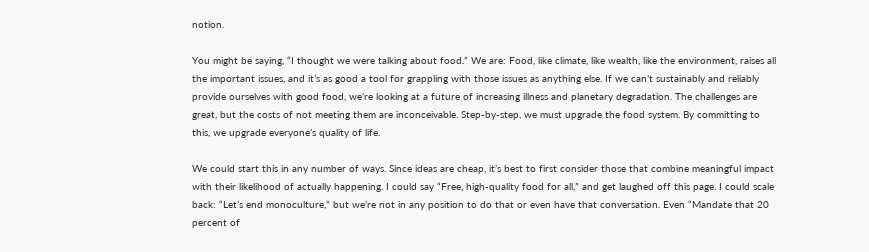notion.

You might be saying, “I thought we were talking about food.” We are: Food, like climate, like wealth, like the environment, raises all the important issues, and it’s as good a tool for grappling with those issues as anything else. If we can’t sustainably and reliably provide ourselves with good food, we’re looking at a future of increasing illness and planetary degradation. The challenges are great, but the costs of not meeting them are inconceivable. Step-by-step, we must upgrade the food system. By committing to this, we upgrade everyone’s quality of life.

We could start this in any number of ways. Since ideas are cheap, it’s best to first consider those that combine meaningful impact with their likelihood of actually happening. I could say “Free, high-quality food for all,” and get laughed off this page. I could scale back: “Let’s end monoculture,” but we’re not in any position to do that or even have that conversation. Even “Mandate that 20 percent of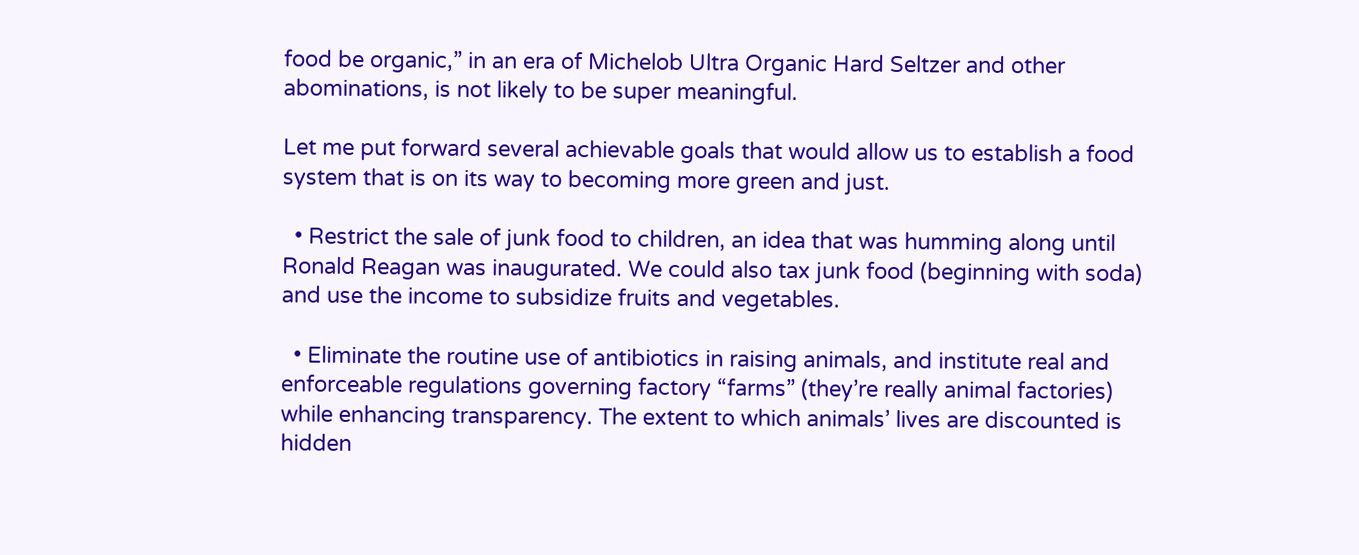food be organic,” in an era of Michelob Ultra Organic Hard Seltzer and other abominations, is not likely to be super meaningful.

Let me put forward several achievable goals that would allow us to establish a food system that is on its way to becoming more green and just.

  • Restrict the sale of junk food to children, an idea that was humming along until Ronald Reagan was inaugurated. We could also tax junk food (beginning with soda) and use the income to subsidize fruits and vegetables.

  • Eliminate the routine use of antibiotics in raising animals, and institute real and enforceable regulations governing factory “farms” (they’re really animal factories) while enhancing transparency. The extent to which animals’ lives are discounted is hidden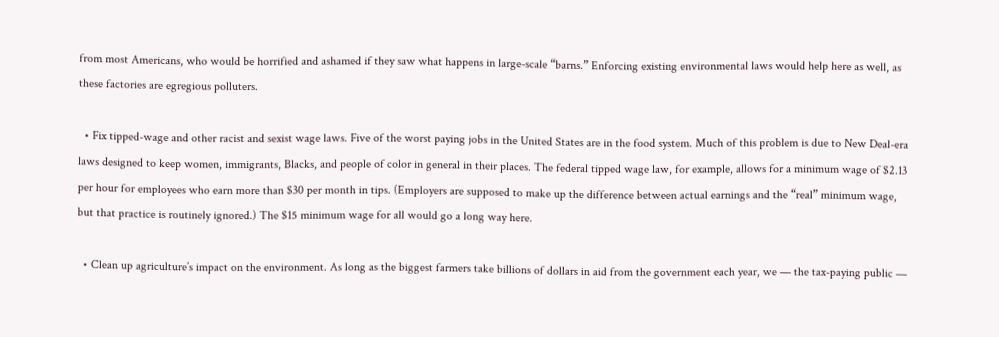from most Americans, who would be horrified and ashamed if they saw what happens in large-scale “barns.” Enforcing existing environmental laws would help here as well, as these factories are egregious polluters.

  • Fix tipped-wage and other racist and sexist wage laws. Five of the worst paying jobs in the United States are in the food system. Much of this problem is due to New Deal-era laws designed to keep women, immigrants, Blacks, and people of color in general in their places. The federal tipped wage law, for example, allows for a minimum wage of $2.13 per hour for employees who earn more than $30 per month in tips. (Employers are supposed to make up the difference between actual earnings and the “real” minimum wage, but that practice is routinely ignored.) The $15 minimum wage for all would go a long way here.

  • Clean up agriculture’s impact on the environment. As long as the biggest farmers take billions of dollars in aid from the government each year, we — the tax-paying public —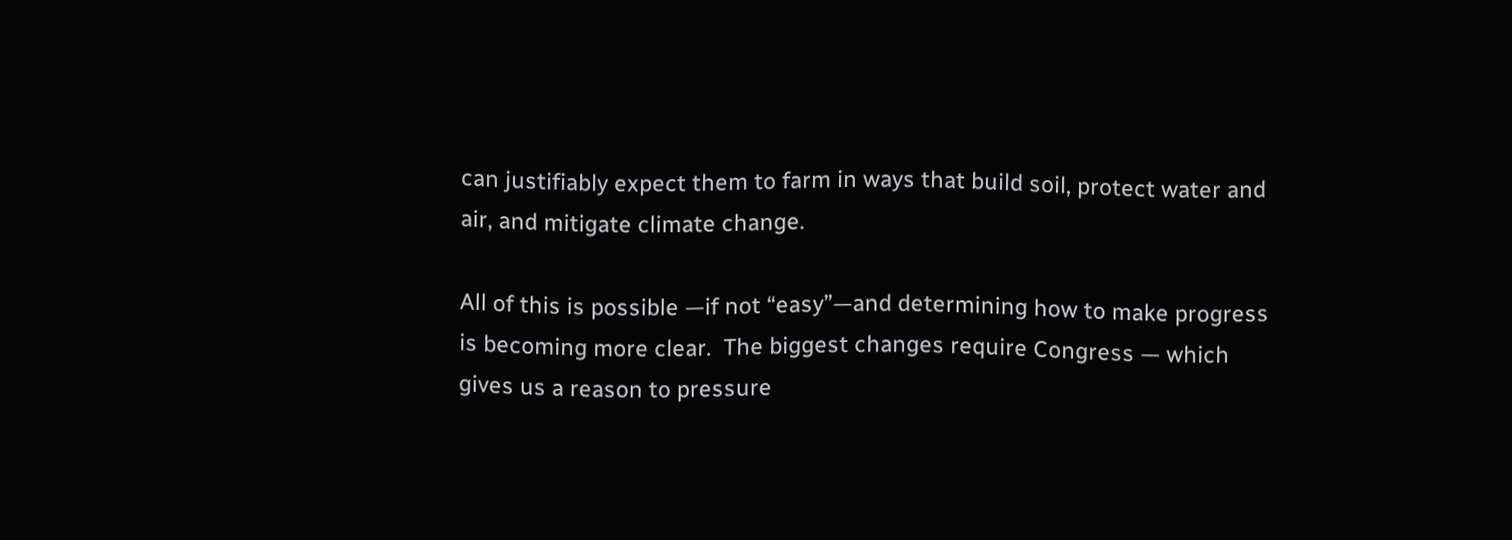can justifiably expect them to farm in ways that build soil, protect water and air, and mitigate climate change.

All of this is possible —if not “easy”—and determining how to make progress is becoming more clear.  The biggest changes require Congress — which gives us a reason to pressure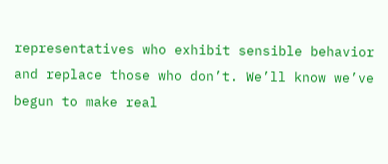representatives who exhibit sensible behavior and replace those who don’t. We’ll know we’ve begun to make real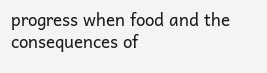progress when food and the consequences of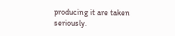producing it are taken seriously.